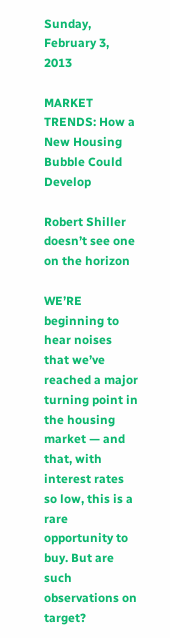Sunday, February 3, 2013

MARKET TRENDS: How a New Housing Bubble Could Develop

Robert Shiller doesn’t see one on the horizon

WE’RE beginning to hear noises that we’ve reached a major turning point in the housing market — and that, with interest rates so low, this is a rare opportunity to buy. But are such observations on target?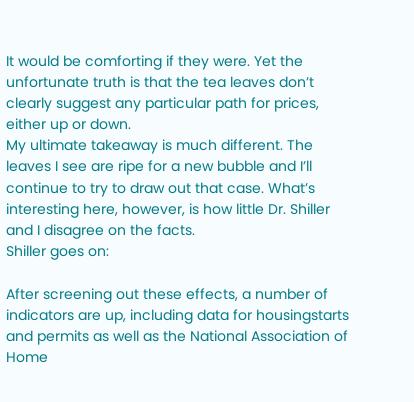It would be comforting if they were. Yet the unfortunate truth is that the tea leaves don’t clearly suggest any particular path for prices, either up or down.
My ultimate takeaway is much different. The leaves I see are ripe for a new bubble and I’ll continue to try to draw out that case. What’s interesting here, however, is how little Dr. Shiller and I disagree on the facts.
Shiller goes on:

After screening out these effects, a number of indicators are up, including data for housingstarts and permits as well as the National Association of Home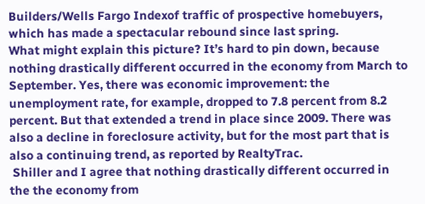Builders/Wells Fargo Indexof traffic of prospective homebuyers, which has made a spectacular rebound since last spring.
What might explain this picture? It’s hard to pin down, because nothing drastically different occurred in the economy from March to September. Yes, there was economic improvement: the unemployment rate, for example, dropped to 7.8 percent from 8.2 percent. But that extended a trend in place since 2009. There was also a decline in foreclosure activity, but for the most part that is also a continuing trend, as reported by RealtyTrac.
 Shiller and I agree that nothing drastically different occurred in the the economy from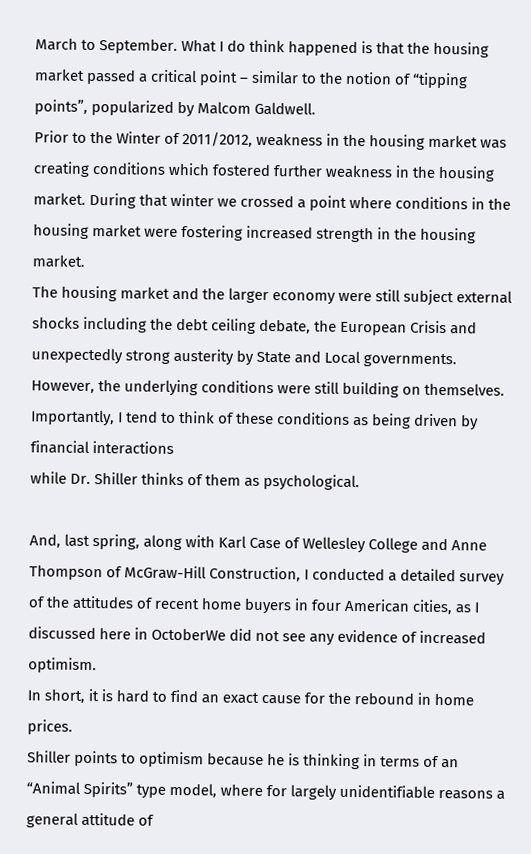March to September. What I do think happened is that the housing market passed a critical point – similar to the notion of “tipping points”, popularized by Malcom Galdwell.
Prior to the Winter of 2011/2012, weakness in the housing market was creating conditions which fostered further weakness in the housing market. During that winter we crossed a point where conditions in the housing market were fostering increased strength in the housing market.
The housing market and the larger economy were still subject external shocks including the debt ceiling debate, the European Crisis and unexpectedly strong austerity by State and Local governments.
However, the underlying conditions were still building on themselves.
Importantly, I tend to think of these conditions as being driven by financial interactions
while Dr. Shiller thinks of them as psychological.

And, last spring, along with Karl Case of Wellesley College and Anne Thompson of McGraw-Hill Construction, I conducted a detailed survey of the attitudes of recent home buyers in four American cities, as I discussed here in OctoberWe did not see any evidence of increased optimism.
In short, it is hard to find an exact cause for the rebound in home prices.
Shiller points to optimism because he is thinking in terms of an “Animal Spirits” type model, where for largely unidentifiable reasons a general attitude of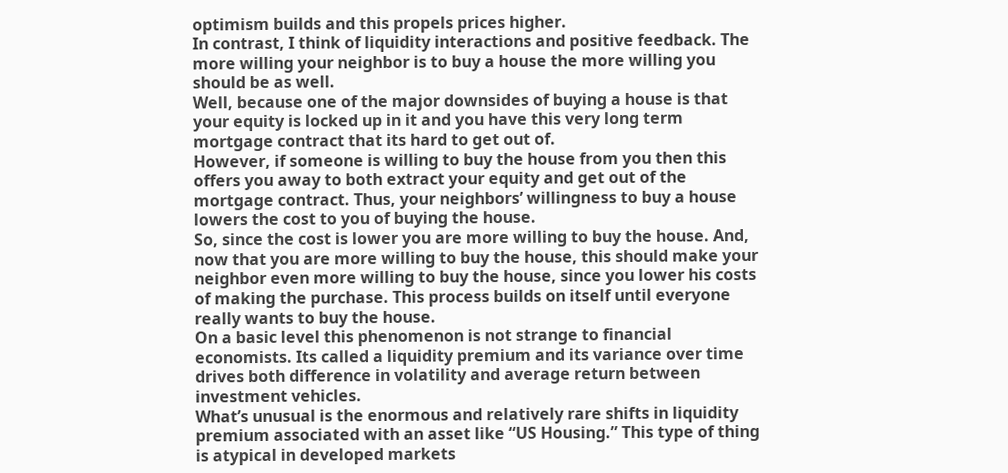optimism builds and this propels prices higher.
In contrast, I think of liquidity interactions and positive feedback. The more willing your neighbor is to buy a house the more willing you should be as well.
Well, because one of the major downsides of buying a house is that your equity is locked up in it and you have this very long term mortgage contract that its hard to get out of.
However, if someone is willing to buy the house from you then this offers you away to both extract your equity and get out of the mortgage contract. Thus, your neighbors’ willingness to buy a house lowers the cost to you of buying the house.
So, since the cost is lower you are more willing to buy the house. And, now that you are more willing to buy the house, this should make your neighbor even more willing to buy the house, since you lower his costs of making the purchase. This process builds on itself until everyone really wants to buy the house.
On a basic level this phenomenon is not strange to financial economists. Its called a liquidity premium and its variance over time drives both difference in volatility and average return between investment vehicles.
What’s unusual is the enormous and relatively rare shifts in liquidity premium associated with an asset like “US Housing.” This type of thing is atypical in developed markets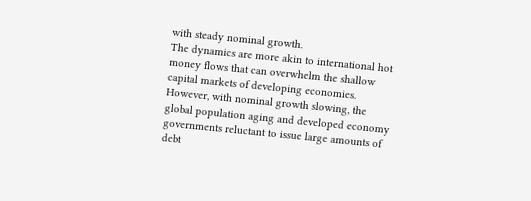with steady nominal growth.
The dynamics are more akin to international hot money flows that can overwhelm the shallow capital markets of developing economies. However, with nominal growth slowing, the global population aging and developed economy governments reluctant to issue large amounts of debt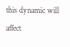this dynamic will affect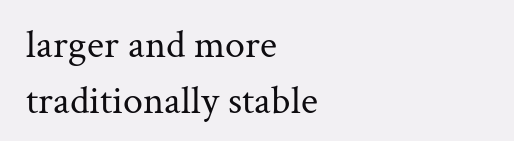larger and more traditionally stable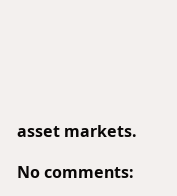asset markets.

No comments: